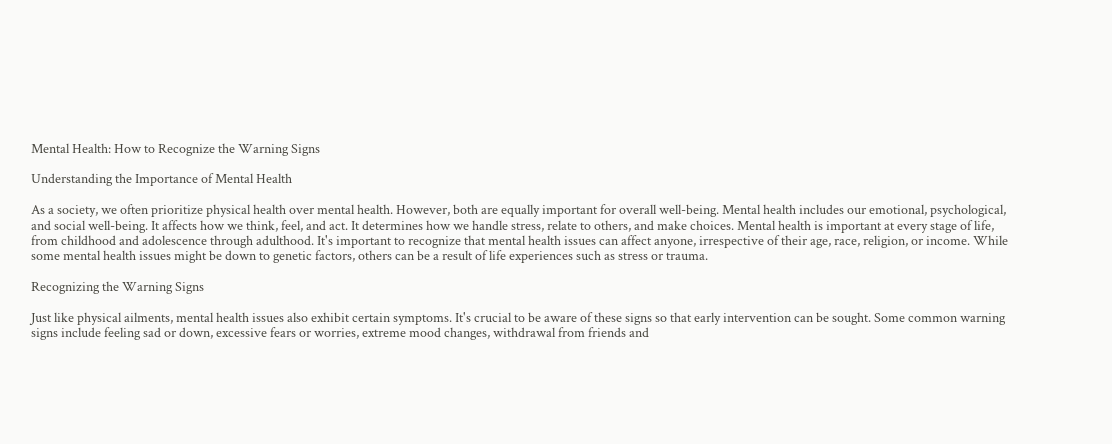Mental Health: How to Recognize the Warning Signs

Understanding the Importance of Mental Health

As a society, we often prioritize physical health over mental health. However, both are equally important for overall well-being. Mental health includes our emotional, psychological, and social well-being. It affects how we think, feel, and act. It determines how we handle stress, relate to others, and make choices. Mental health is important at every stage of life, from childhood and adolescence through adulthood. It's important to recognize that mental health issues can affect anyone, irrespective of their age, race, religion, or income. While some mental health issues might be down to genetic factors, others can be a result of life experiences such as stress or trauma.

Recognizing the Warning Signs

Just like physical ailments, mental health issues also exhibit certain symptoms. It's crucial to be aware of these signs so that early intervention can be sought. Some common warning signs include feeling sad or down, excessive fears or worries, extreme mood changes, withdrawal from friends and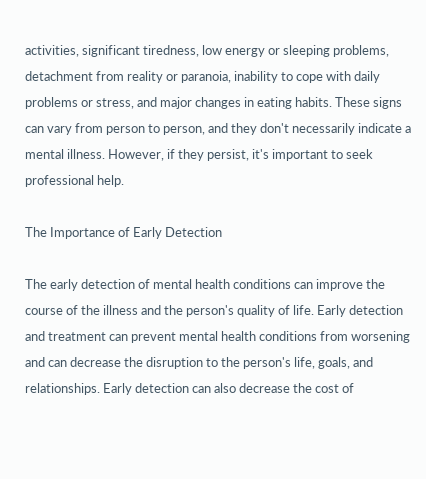activities, significant tiredness, low energy or sleeping problems, detachment from reality or paranoia, inability to cope with daily problems or stress, and major changes in eating habits. These signs can vary from person to person, and they don't necessarily indicate a mental illness. However, if they persist, it's important to seek professional help.

The Importance of Early Detection

The early detection of mental health conditions can improve the course of the illness and the person's quality of life. Early detection and treatment can prevent mental health conditions from worsening and can decrease the disruption to the person's life, goals, and relationships. Early detection can also decrease the cost of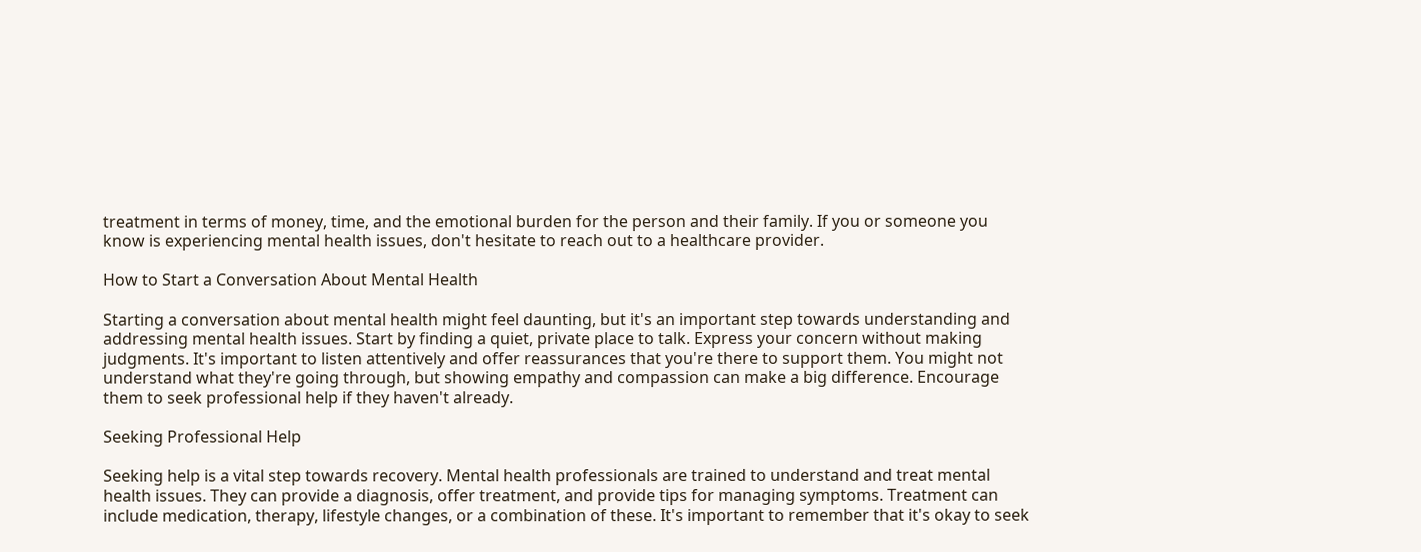treatment in terms of money, time, and the emotional burden for the person and their family. If you or someone you know is experiencing mental health issues, don't hesitate to reach out to a healthcare provider.

How to Start a Conversation About Mental Health

Starting a conversation about mental health might feel daunting, but it's an important step towards understanding and addressing mental health issues. Start by finding a quiet, private place to talk. Express your concern without making judgments. It's important to listen attentively and offer reassurances that you're there to support them. You might not understand what they're going through, but showing empathy and compassion can make a big difference. Encourage them to seek professional help if they haven't already.

Seeking Professional Help

Seeking help is a vital step towards recovery. Mental health professionals are trained to understand and treat mental health issues. They can provide a diagnosis, offer treatment, and provide tips for managing symptoms. Treatment can include medication, therapy, lifestyle changes, or a combination of these. It's important to remember that it's okay to seek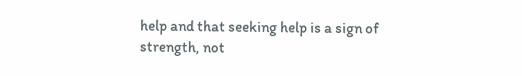help and that seeking help is a sign of strength, not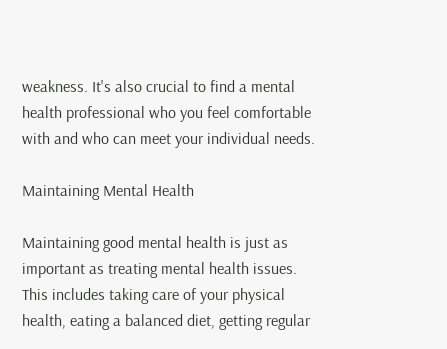weakness. It's also crucial to find a mental health professional who you feel comfortable with and who can meet your individual needs.

Maintaining Mental Health

Maintaining good mental health is just as important as treating mental health issues. This includes taking care of your physical health, eating a balanced diet, getting regular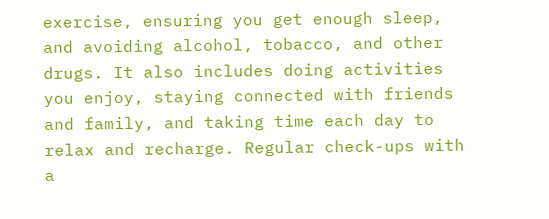exercise, ensuring you get enough sleep, and avoiding alcohol, tobacco, and other drugs. It also includes doing activities you enjoy, staying connected with friends and family, and taking time each day to relax and recharge. Regular check-ups with a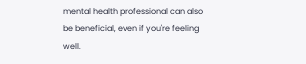mental health professional can also be beneficial, even if you're feeling well.